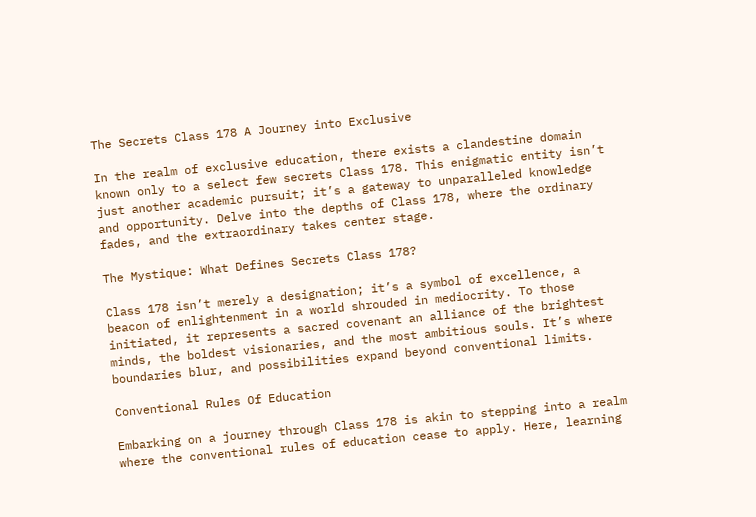The Secrets Class 178 A Journey into Exclusive

In the realm of exclusive education, there exists a clandestine domain known only to a select few secrets Class 178. This enigmatic entity isn’t just another academic pursuit; it’s a gateway to unparalleled knowledge and opportunity. Delve into the depths of Class 178, where the ordinary fades, and the extraordinary takes center stage.

The Mystique: What Defines Secrets Class 178?

Class 178 isn’t merely a designation; it’s a symbol of excellence, a beacon of enlightenment in a world shrouded in mediocrity. To those initiated, it represents a sacred covenant an alliance of the brightest minds, the boldest visionaries, and the most ambitious souls. It’s where boundaries blur, and possibilities expand beyond conventional limits.

Conventional Rules Of Education

Embarking on a journey through Class 178 is akin to stepping into a realm where the conventional rules of education cease to apply. Here, learning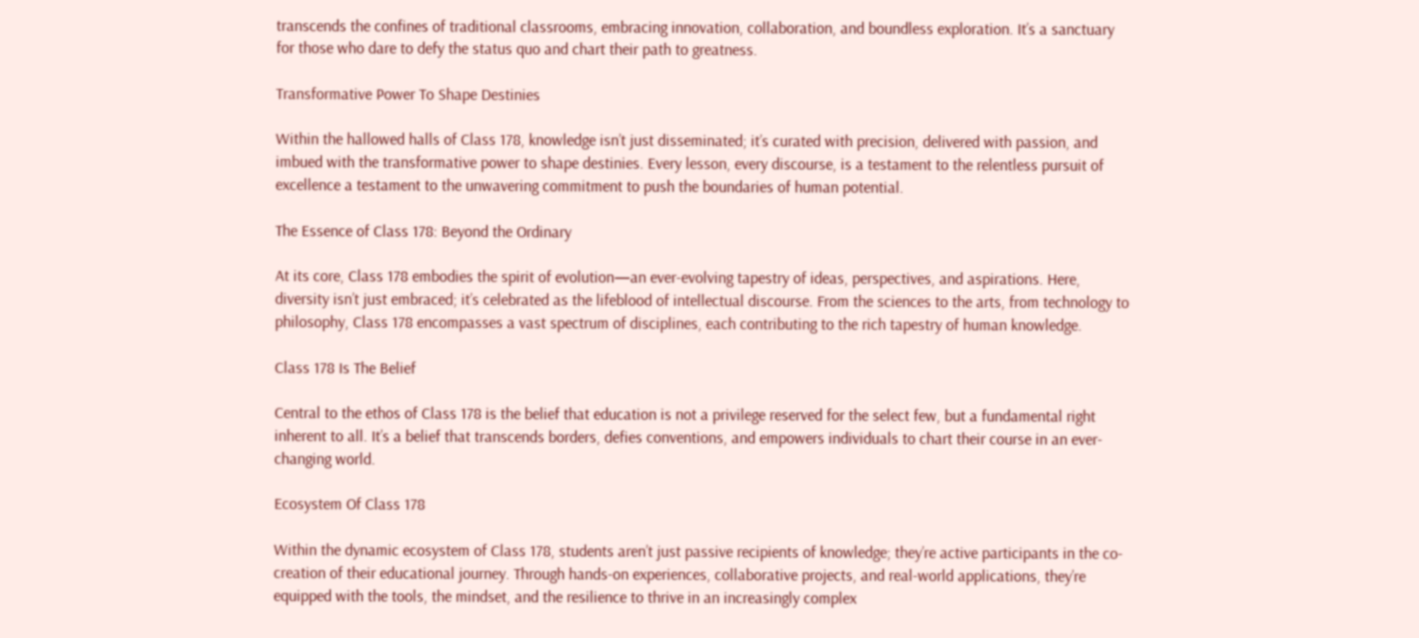transcends the confines of traditional classrooms, embracing innovation, collaboration, and boundless exploration. It’s a sanctuary for those who dare to defy the status quo and chart their path to greatness.

Transformative Power To Shape Destinies

Within the hallowed halls of Class 178, knowledge isn’t just disseminated; it’s curated with precision, delivered with passion, and imbued with the transformative power to shape destinies. Every lesson, every discourse, is a testament to the relentless pursuit of excellence a testament to the unwavering commitment to push the boundaries of human potential.

The Essence of Class 178: Beyond the Ordinary

At its core, Class 178 embodies the spirit of evolution—an ever-evolving tapestry of ideas, perspectives, and aspirations. Here, diversity isn’t just embraced; it’s celebrated as the lifeblood of intellectual discourse. From the sciences to the arts, from technology to philosophy, Class 178 encompasses a vast spectrum of disciplines, each contributing to the rich tapestry of human knowledge.

Class 178 Is The Belief

Central to the ethos of Class 178 is the belief that education is not a privilege reserved for the select few, but a fundamental right inherent to all. It’s a belief that transcends borders, defies conventions, and empowers individuals to chart their course in an ever-changing world.

Ecosystem Of Class 178

Within the dynamic ecosystem of Class 178, students aren’t just passive recipients of knowledge; they’re active participants in the co-creation of their educational journey. Through hands-on experiences, collaborative projects, and real-world applications, they’re equipped with the tools, the mindset, and the resilience to thrive in an increasingly complex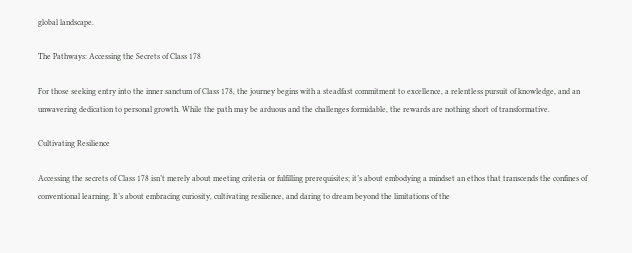global landscape.

The Pathways: Accessing the Secrets of Class 178

For those seeking entry into the inner sanctum of Class 178, the journey begins with a steadfast commitment to excellence, a relentless pursuit of knowledge, and an unwavering dedication to personal growth. While the path may be arduous and the challenges formidable, the rewards are nothing short of transformative.

Cultivating Resilience

Accessing the secrets of Class 178 isn’t merely about meeting criteria or fulfilling prerequisites; it’s about embodying a mindset an ethos that transcends the confines of conventional learning. It’s about embracing curiosity, cultivating resilience, and daring to dream beyond the limitations of the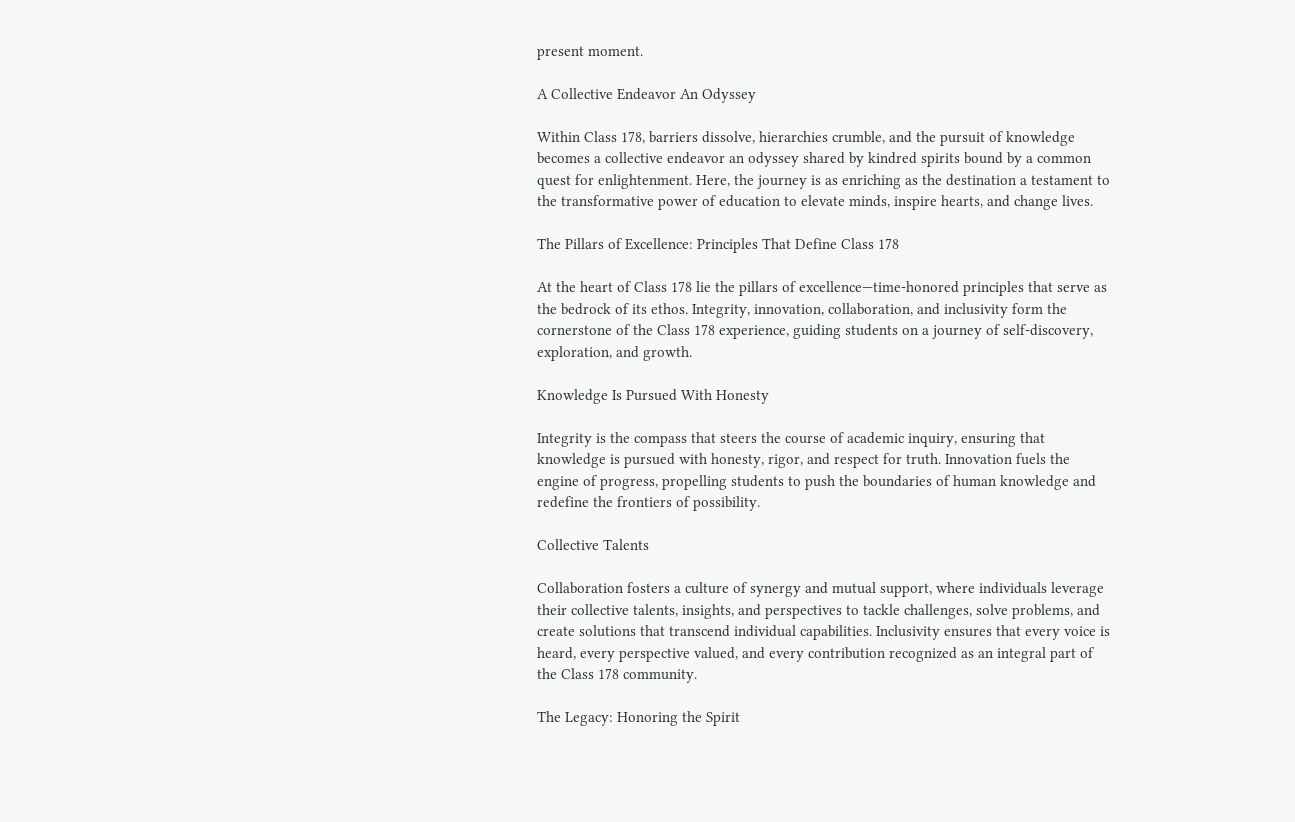present moment.

A Collective Endeavor An Odyssey

Within Class 178, barriers dissolve, hierarchies crumble, and the pursuit of knowledge becomes a collective endeavor an odyssey shared by kindred spirits bound by a common quest for enlightenment. Here, the journey is as enriching as the destination a testament to the transformative power of education to elevate minds, inspire hearts, and change lives.

The Pillars of Excellence: Principles That Define Class 178

At the heart of Class 178 lie the pillars of excellence—time-honored principles that serve as the bedrock of its ethos. Integrity, innovation, collaboration, and inclusivity form the cornerstone of the Class 178 experience, guiding students on a journey of self-discovery, exploration, and growth.

Knowledge Is Pursued With Honesty

Integrity is the compass that steers the course of academic inquiry, ensuring that knowledge is pursued with honesty, rigor, and respect for truth. Innovation fuels the engine of progress, propelling students to push the boundaries of human knowledge and redefine the frontiers of possibility.

Collective Talents

Collaboration fosters a culture of synergy and mutual support, where individuals leverage their collective talents, insights, and perspectives to tackle challenges, solve problems, and create solutions that transcend individual capabilities. Inclusivity ensures that every voice is heard, every perspective valued, and every contribution recognized as an integral part of the Class 178 community.

The Legacy: Honoring the Spirit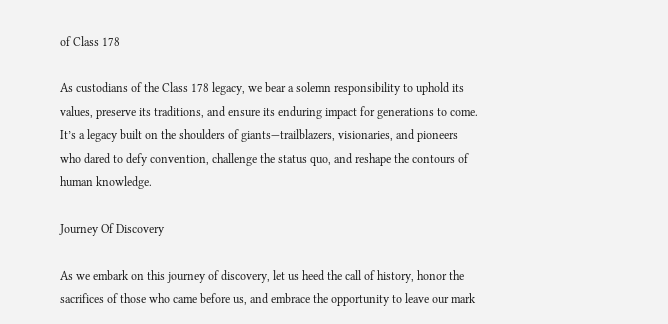of Class 178

As custodians of the Class 178 legacy, we bear a solemn responsibility to uphold its values, preserve its traditions, and ensure its enduring impact for generations to come. It’s a legacy built on the shoulders of giants—trailblazers, visionaries, and pioneers who dared to defy convention, challenge the status quo, and reshape the contours of human knowledge.

Journey Of Discovery

As we embark on this journey of discovery, let us heed the call of history, honor the sacrifices of those who came before us, and embrace the opportunity to leave our mark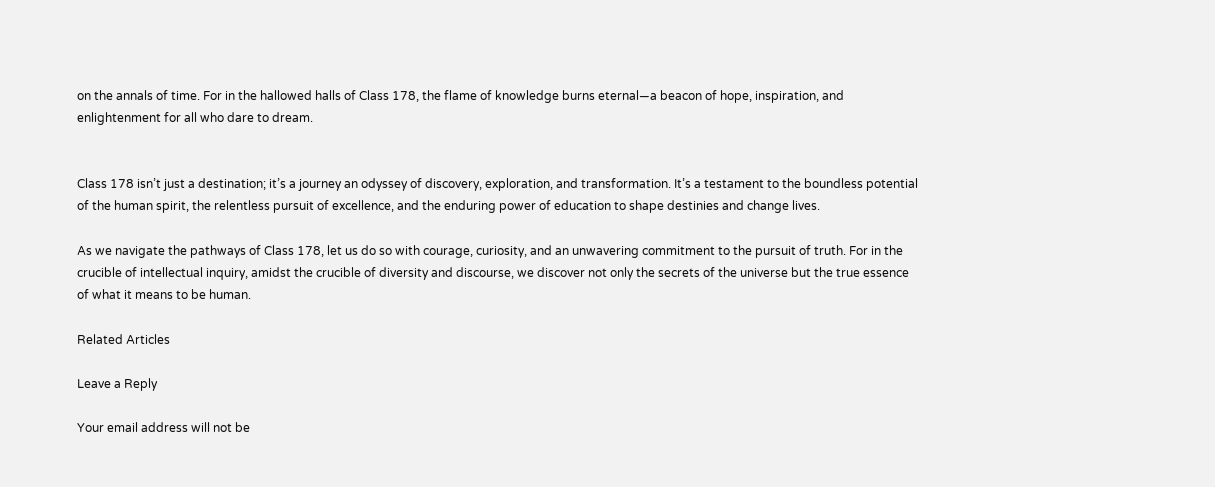on the annals of time. For in the hallowed halls of Class 178, the flame of knowledge burns eternal—a beacon of hope, inspiration, and enlightenment for all who dare to dream.


Class 178 isn’t just a destination; it’s a journey an odyssey of discovery, exploration, and transformation. It’s a testament to the boundless potential of the human spirit, the relentless pursuit of excellence, and the enduring power of education to shape destinies and change lives.

As we navigate the pathways of Class 178, let us do so with courage, curiosity, and an unwavering commitment to the pursuit of truth. For in the crucible of intellectual inquiry, amidst the crucible of diversity and discourse, we discover not only the secrets of the universe but the true essence of what it means to be human.

Related Articles

Leave a Reply

Your email address will not be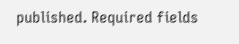published. Required fields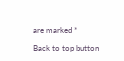are marked *

Back to top button